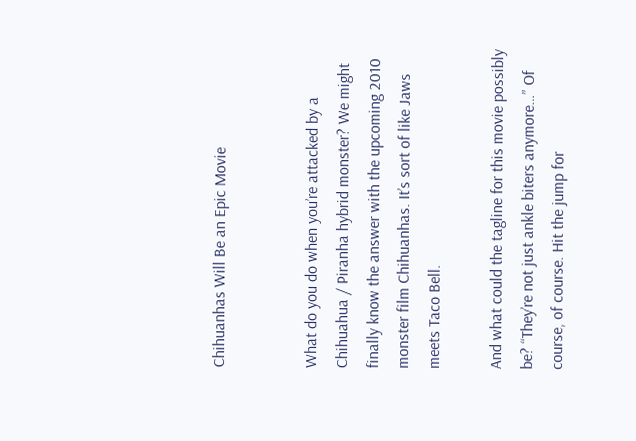Chihuanhas Will Be an Epic Movie


What do you do when you’re attacked by a Chihuahua / Piranha hybrid monster? We might finally know the answer with the upcoming 2010 monster film Chihuanhas. It’s sort of like Jaws meets Taco Bell.

And what could the tagline for this movie possibly be? “They’re not just ankle biters anymore…” Of course, of course. Hit the jump for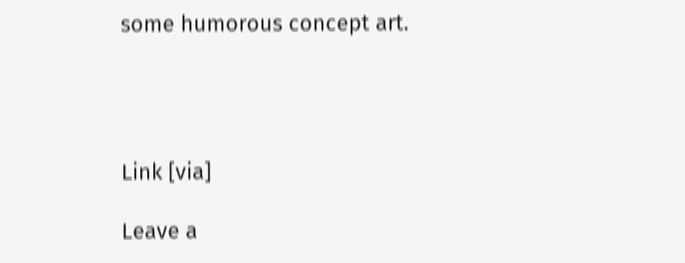some humorous concept art.




Link [via]

Leave a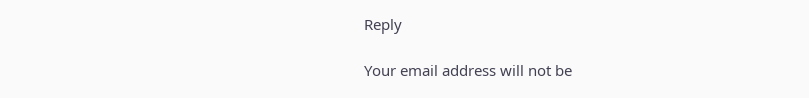Reply

Your email address will not be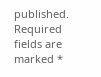published. Required fields are marked *